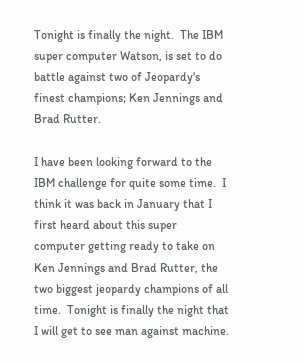Tonight is finally the night.  The IBM super computer Watson, is set to do battle against two of Jeopardy's finest champions; Ken Jennings and Brad Rutter.

I have been looking forward to the IBM challenge for quite some time.  I think it was back in January that I first heard about this super computer getting ready to take on Ken Jennings and Brad Rutter, the two biggest jeopardy champions of all time.  Tonight is finally the night that I will get to see man against machine.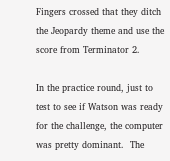Fingers crossed that they ditch the Jeopardy theme and use the score from Terminator 2.

In the practice round, just to test to see if Watson was ready for the challenge, the computer was pretty dominant.  The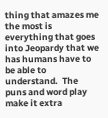thing that amazes me the most is everything that goes into Jeopardy that we has humans have to be able to understand.  The puns and word play make it extra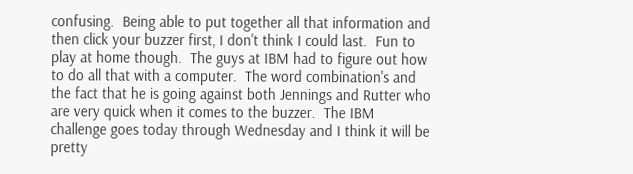confusing.  Being able to put together all that information and then click your buzzer first, I don't think I could last.  Fun to play at home though.  The guys at IBM had to figure out how to do all that with a computer.  The word combination's and the fact that he is going against both Jennings and Rutter who are very quick when it comes to the buzzer.  The IBM challenge goes today through Wednesday and I think it will be pretty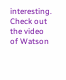interesting.  Check out the video of Watson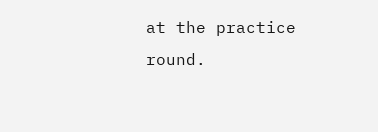at the practice round.